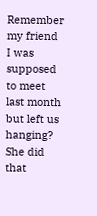Remember my friend I was supposed to meet last month but left us hanging? She did that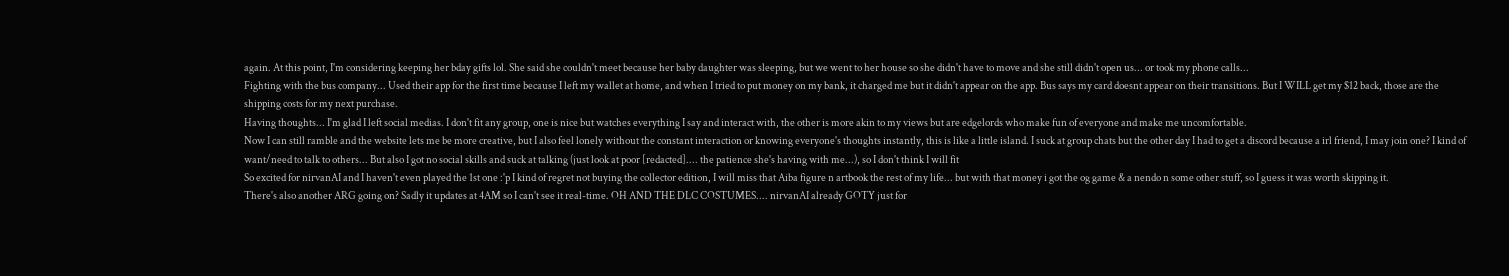again. At this point, I'm considering keeping her bday gifts lol. She said she couldn't meet because her baby daughter was sleeping, but we went to her house so she didn't have to move and she still didn't open us... or took my phone calls...
Fighting with the bus company... Used their app for the first time because I left my wallet at home, and when I tried to put money on my bank, it charged me but it didn't appear on the app. Bus says my card doesnt appear on their transitions. But I WILL get my $12 back, those are the shipping costs for my next purchase.
Having thoughts... I'm glad I left social medias. I don't fit any group, one is nice but watches everything I say and interact with, the other is more akin to my views but are edgelords who make fun of everyone and make me uncomfortable.
Now I can still ramble and the website lets me be more creative, but I also feel lonely without the constant interaction or knowing everyone's thoughts instantly, this is like a little island. I suck at group chats but the other day I had to get a discord because a irl friend, I may join one? I kind of want/need to talk to others... But also I got no social skills and suck at talking (just look at poor [redacted].... the patience she's having with me...), so I don't think I will fit
So excited for nirvanAI and I haven't even played the 1st one :'p I kind of regret not buying the collector edition, I will miss that Aiba figure n artbook the rest of my life... but with that money i got the og game & a nendo n some other stuff, so I guess it was worth skipping it.
There's also another ARG going on? Sadly it updates at 4AM so I can't see it real-time. OH AND THE DLC COSTUMES.... nirvanAI already GOTY just for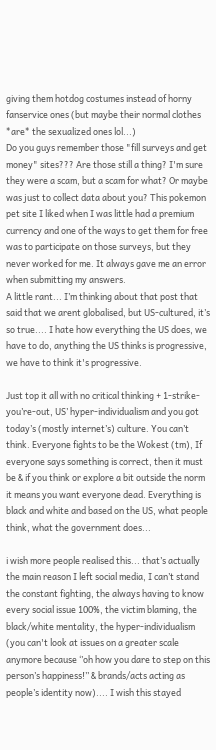giving them hotdog costumes instead of horny fanservice ones (but maybe their normal clothes *are* the sexualized ones lol...)
Do you guys remember those "fill surveys and get money" sites??? Are those still a thing? I'm sure they were a scam, but a scam for what? Or maybe was just to collect data about you? This pokemon pet site I liked when I was little had a premium currency and one of the ways to get them for free was to participate on those surveys, but they never worked for me. It always gave me an error when submitting my answers.
A little rant... I’m thinking about that post that said that we arent globalised, but US-cultured, it’s so true.... I hate how everything the US does, we have to do, anything the US thinks is progressive, we have to think it's progressive.

Just top it all with no critical thinking + 1-strike-you’re-out, US’ hyper-individualism and you got today’s (mostly internet’s) culture. You can’t think. Everyone fights to be the Wokest (tm), If everyone says something is correct, then it must be & if you think or explore a bit outside the norm it means you want everyone dead. Everything is black and white and based on the US, what people think, what the government does...

i wish more people realised this... that’s actually the main reason I left social media, I can’t stand the constant fighting, the always having to know every social issue 100%, the victim blaming, the black/white mentality, the hyper-individualism (you can't look at issues on a greater scale anymore because ‘’oh how you dare to step on this person’s happiness!’’ & brands/acts acting as people’s identity now).... I wish this stayed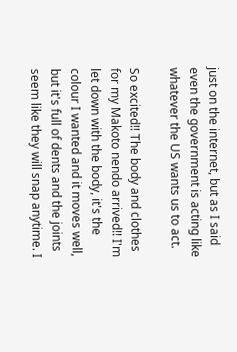just on the internet, but as I said even the government is acting like whatever the US wants us to act.

So excited!! The body and clothes for my Makoto nendo arrived!! I'm let down with the body, it's the colour I wanted and it moves well, but it's full of dents and the joints seem like they will snap anytime. I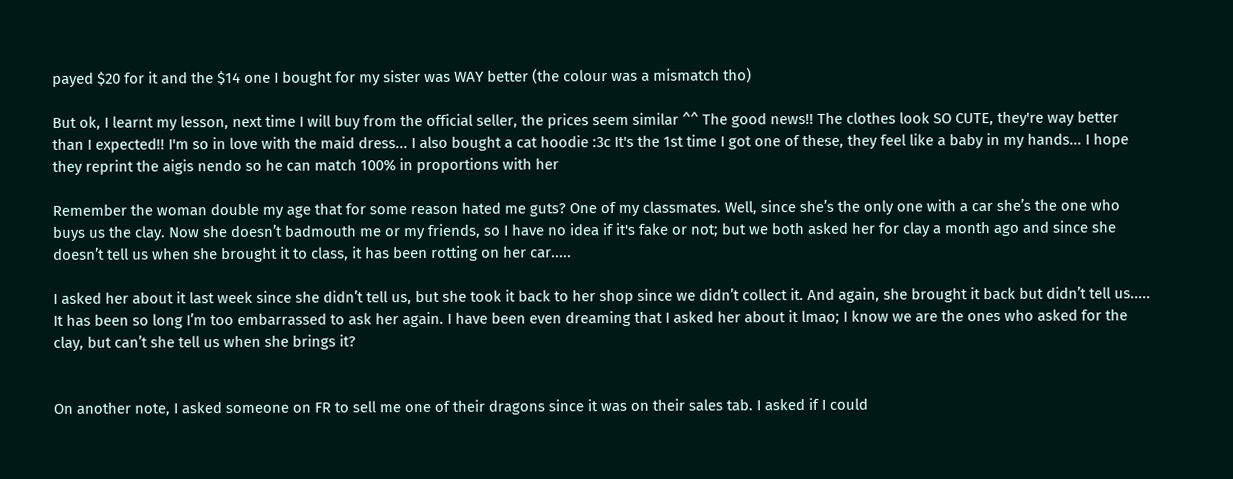payed $20 for it and the $14 one I bought for my sister was WAY better (the colour was a mismatch tho)

But ok, I learnt my lesson, next time I will buy from the official seller, the prices seem similar ^^ The good news!! The clothes look SO CUTE, they're way better than I expected!! I'm so in love with the maid dress... I also bought a cat hoodie :3c It's the 1st time I got one of these, they feel like a baby in my hands... I hope they reprint the aigis nendo so he can match 100% in proportions with her

Remember the woman double my age that for some reason hated me guts? One of my classmates. Well, since she’s the only one with a car she’s the one who buys us the clay. Now she doesn’t badmouth me or my friends, so I have no idea if it's fake or not; but we both asked her for clay a month ago and since she doesn’t tell us when she brought it to class, it has been rotting on her car.....

I asked her about it last week since she didn’t tell us, but she took it back to her shop since we didn’t collect it. And again, she brought it back but didn’t tell us..... It has been so long I’m too embarrassed to ask her again. I have been even dreaming that I asked her about it lmao; I know we are the ones who asked for the clay, but can’t she tell us when she brings it?


On another note, I asked someone on FR to sell me one of their dragons since it was on their sales tab. I asked if I could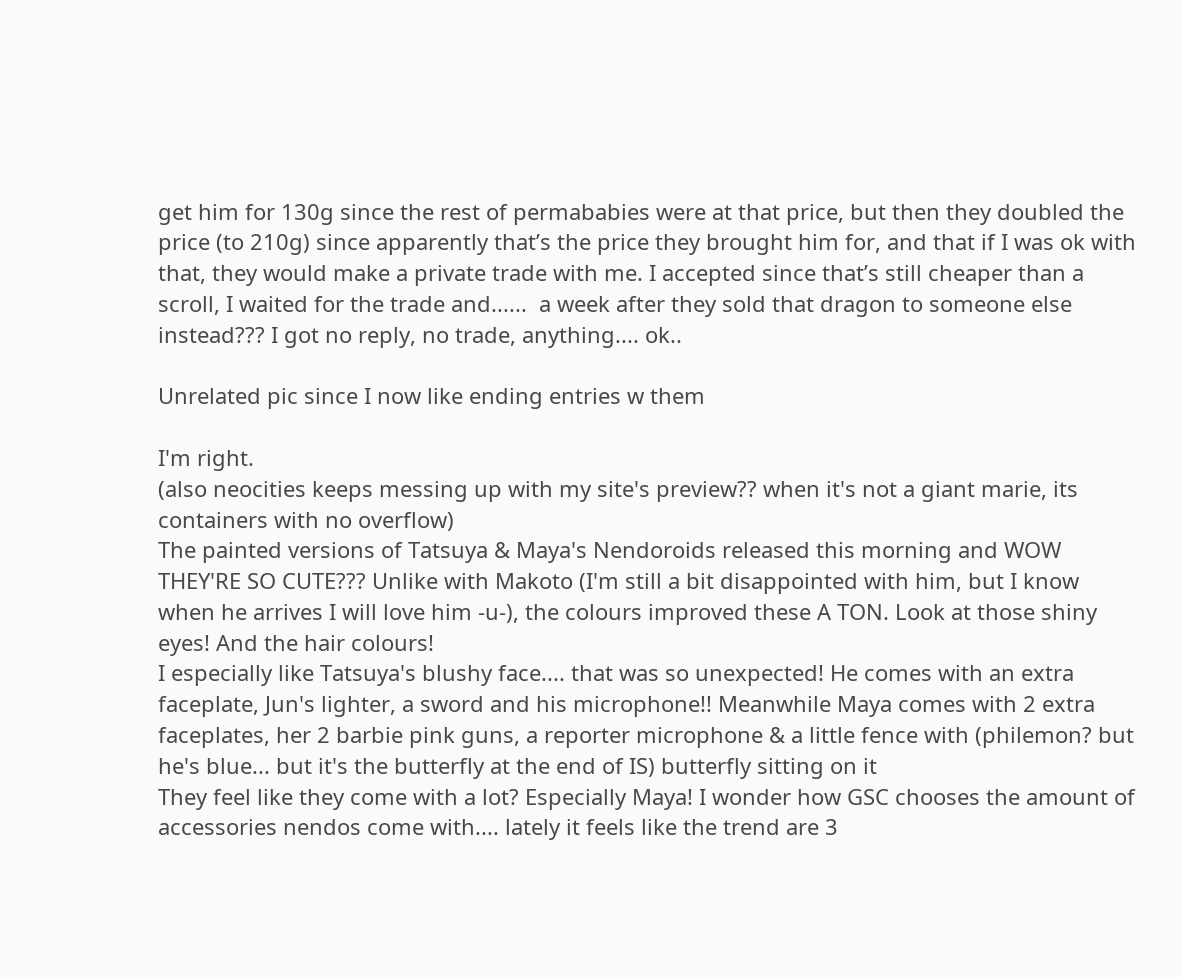get him for 130g since the rest of permababies were at that price, but then they doubled the price (to 210g) since apparently that’s the price they brought him for, and that if I was ok with that, they would make a private trade with me. I accepted since that’s still cheaper than a scroll, I waited for the trade and......  a week after they sold that dragon to someone else instead??? I got no reply, no trade, anything.... ok..

Unrelated pic since I now like ending entries w them

I'm right.
(also neocities keeps messing up with my site's preview?? when it's not a giant marie, its containers with no overflow)
The painted versions of Tatsuya & Maya's Nendoroids released this morning and WOW THEY'RE SO CUTE??? Unlike with Makoto (I'm still a bit disappointed with him, but I know when he arrives I will love him -u-), the colours improved these A TON. Look at those shiny eyes! And the hair colours!
I especially like Tatsuya's blushy face.... that was so unexpected! He comes with an extra faceplate, Jun's lighter, a sword and his microphone!! Meanwhile Maya comes with 2 extra faceplates, her 2 barbie pink guns, a reporter microphone & a little fence with (philemon? but he's blue... but it's the butterfly at the end of IS) butterfly sitting on it
They feel like they come with a lot? Especially Maya! I wonder how GSC chooses the amount of accessories nendos come with.... lately it feels like the trend are 3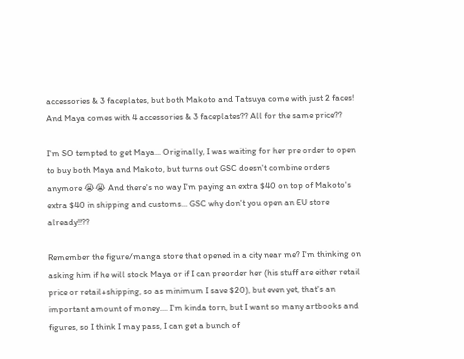accessories & 3 faceplates, but both Makoto and Tatsuya come with just 2 faces! And Maya comes with 4 accessories & 3 faceplates?? All for the same price??

I'm SO tempted to get Maya... Originally, I was waiting for her pre order to open to buy both Maya and Makoto, but turns out GSC doesn't combine orders anymore 😭😭 And there's no way I'm paying an extra $40 on top of Makoto's extra $40 in shipping and customs... GSC why don't you open an EU store already!!??

Remember the figure/manga store that opened in a city near me? I'm thinking on asking him if he will stock Maya or if I can preorder her (his stuff are either retail price or retail+shipping, so as minimum I save $20), but even yet, that's an important amount of money.... I'm kinda torn, but I want so many artbooks and figures, so I think I may pass, I can get a bunch of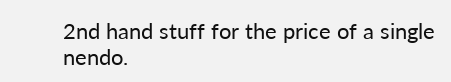2nd hand stuff for the price of a single nendo.